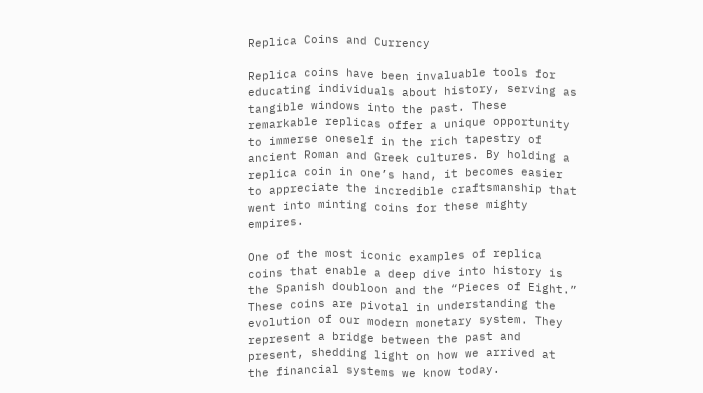Replica Coins and Currency

Replica coins have been invaluable tools for educating individuals about history, serving as tangible windows into the past. These remarkable replicas offer a unique opportunity to immerse oneself in the rich tapestry of ancient Roman and Greek cultures. By holding a replica coin in one’s hand, it becomes easier to appreciate the incredible craftsmanship that went into minting coins for these mighty empires.

One of the most iconic examples of replica coins that enable a deep dive into history is the Spanish doubloon and the “Pieces of Eight.” These coins are pivotal in understanding the evolution of our modern monetary system. They represent a bridge between the past and present, shedding light on how we arrived at the financial systems we know today.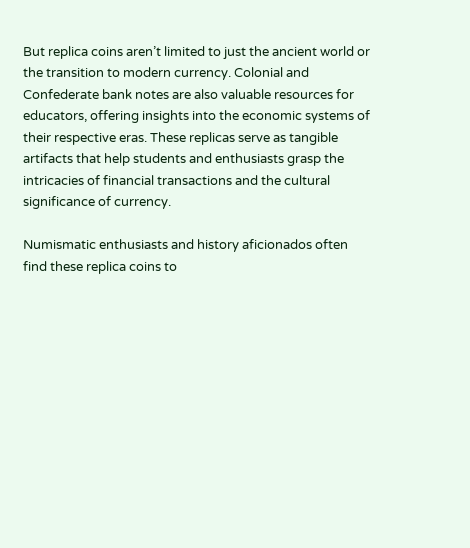But replica coins aren’t limited to just the ancient world or the transition to modern currency. Colonial and Confederate bank notes are also valuable resources for educators, offering insights into the economic systems of their respective eras. These replicas serve as tangible artifacts that help students and enthusiasts grasp the intricacies of financial transactions and the cultural significance of currency.

Numismatic enthusiasts and history aficionados often find these replica coins to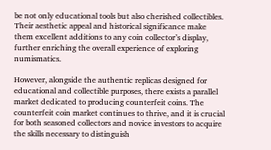be not only educational tools but also cherished collectibles. Their aesthetic appeal and historical significance make them excellent additions to any coin collector’s display, further enriching the overall experience of exploring numismatics.

However, alongside the authentic replicas designed for educational and collectible purposes, there exists a parallel market dedicated to producing counterfeit coins. The counterfeit coin market continues to thrive, and it is crucial for both seasoned collectors and novice investors to acquire the skills necessary to distinguish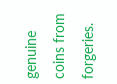genuine coins from forgeries.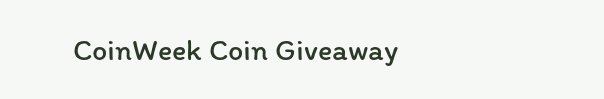CoinWeek Coin Giveaway